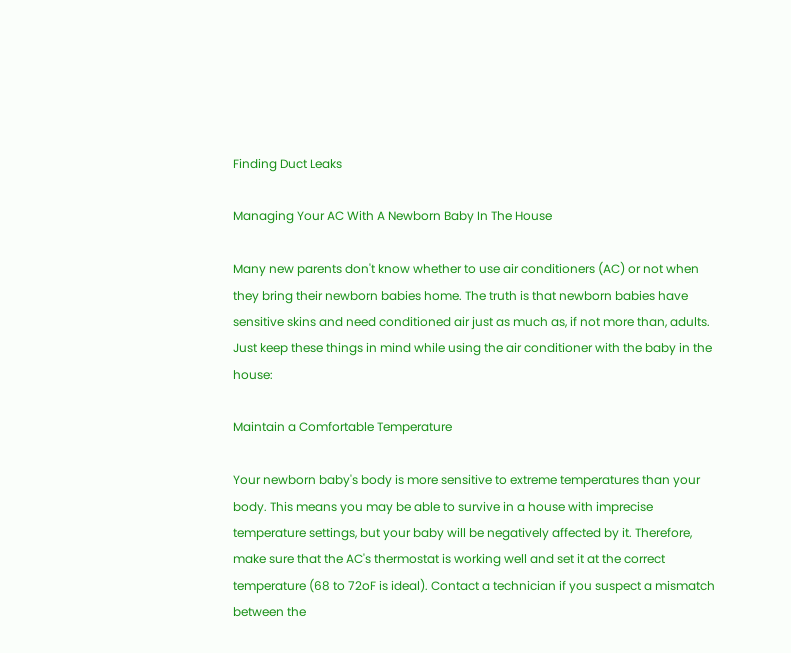Finding Duct Leaks

Managing Your AC With A Newborn Baby In The House

Many new parents don't know whether to use air conditioners (AC) or not when they bring their newborn babies home. The truth is that newborn babies have sensitive skins and need conditioned air just as much as, if not more than, adults. Just keep these things in mind while using the air conditioner with the baby in the house:

Maintain a Comfortable Temperature

Your newborn baby's body is more sensitive to extreme temperatures than your body. This means you may be able to survive in a house with imprecise temperature settings, but your baby will be negatively affected by it. Therefore, make sure that the AC's thermostat is working well and set it at the correct temperature (68 to 72oF is ideal). Contact a technician if you suspect a mismatch between the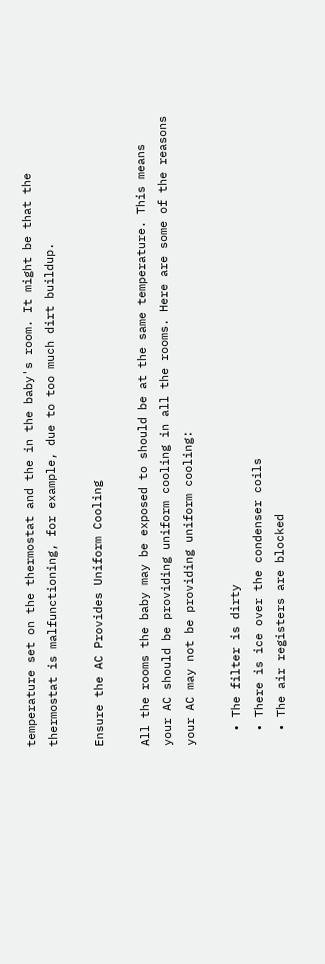temperature set on the thermostat and the in the baby's room. It might be that the thermostat is malfunctioning, for example, due to too much dirt buildup.

Ensure the AC Provides Uniform Cooling

All the rooms the baby may be exposed to should be at the same temperature. This means your AC should be providing uniform cooling in all the rooms. Here are some of the reasons your AC may not be providing uniform cooling:

  • The filter is dirty
  • There is ice over the condenser coils
  • The air registers are blocked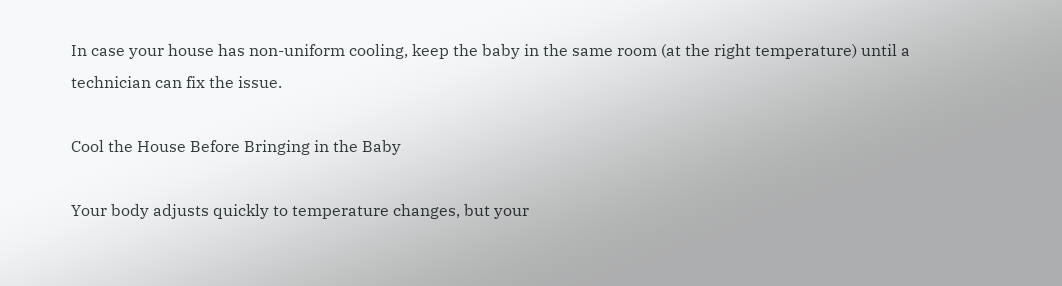In case your house has non-uniform cooling, keep the baby in the same room (at the right temperature) until a technician can fix the issue.

Cool the House Before Bringing in the Baby

Your body adjusts quickly to temperature changes, but your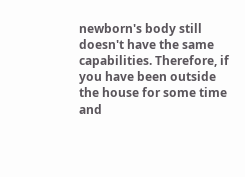newborn's body still doesn't have the same capabilities. Therefore, if you have been outside the house for some time and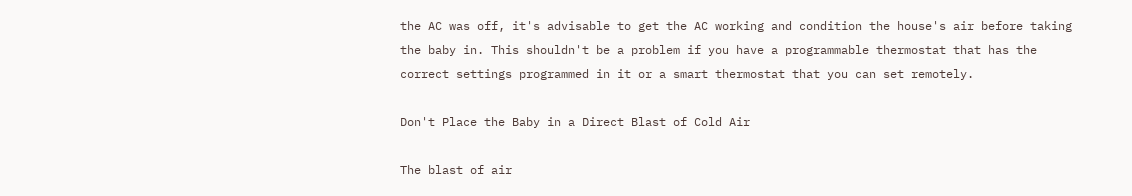the AC was off, it's advisable to get the AC working and condition the house's air before taking the baby in. This shouldn't be a problem if you have a programmable thermostat that has the correct settings programmed in it or a smart thermostat that you can set remotely.

Don't Place the Baby in a Direct Blast of Cold Air

The blast of air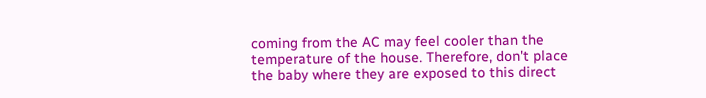coming from the AC may feel cooler than the temperature of the house. Therefore, don't place the baby where they are exposed to this direct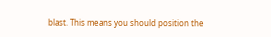blast. This means you should position the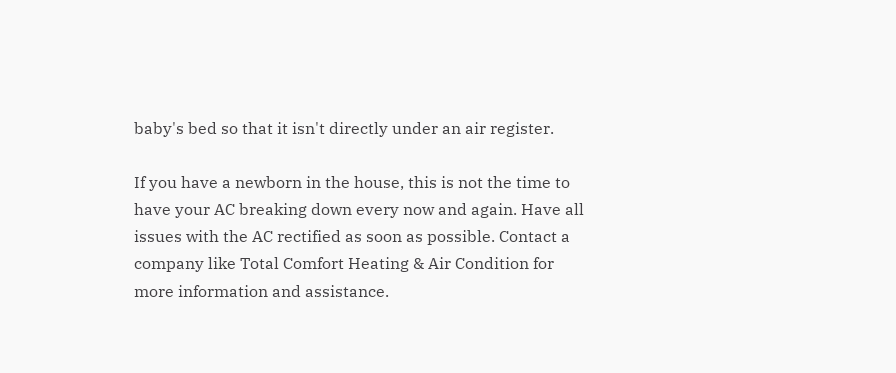baby's bed so that it isn't directly under an air register.

If you have a newborn in the house, this is not the time to have your AC breaking down every now and again. Have all issues with the AC rectified as soon as possible. Contact a company like Total Comfort Heating & Air Condition for more information and assistance.